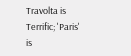Travolta is Terrific; 'Paris' is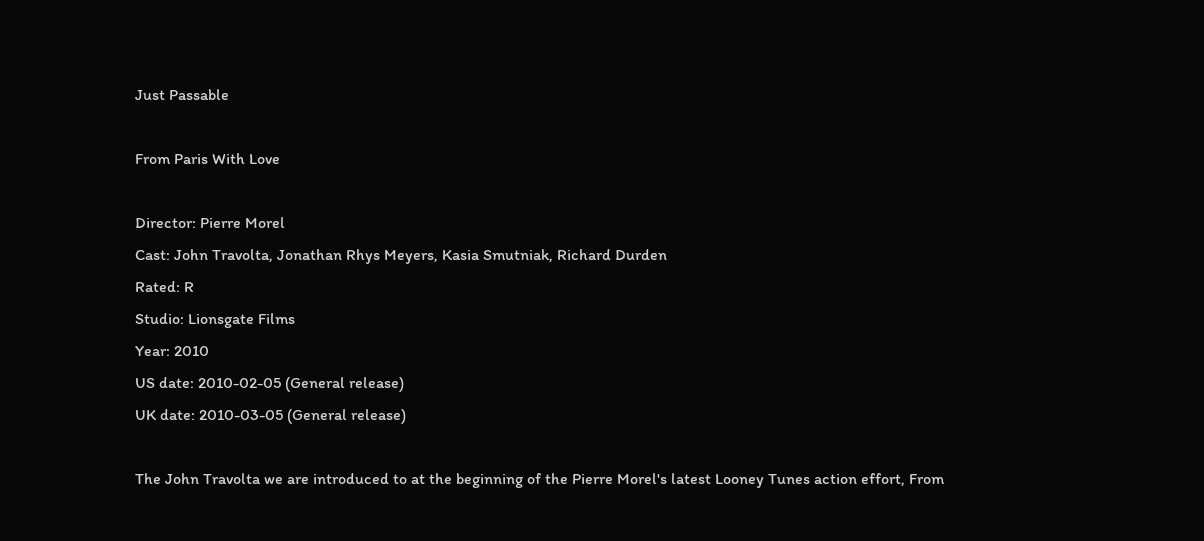Just Passable

From Paris With Love

Director: Pierre Morel
Cast: John Travolta, Jonathan Rhys Meyers, Kasia Smutniak, Richard Durden
Rated: R
Studio: Lionsgate Films
Year: 2010
US date: 2010-02-05 (General release)
UK date: 2010-03-05 (General release)

The John Travolta we are introduced to at the beginning of the Pierre Morel's latest Looney Tunes action effort, From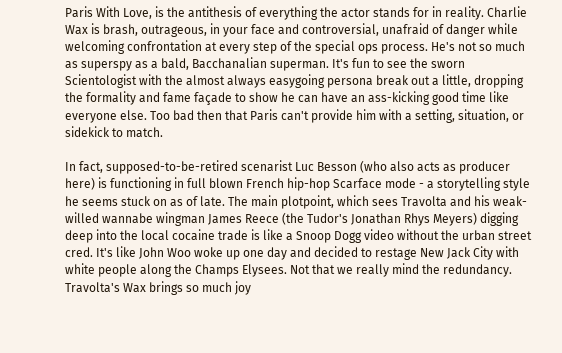Paris With Love, is the antithesis of everything the actor stands for in reality. Charlie Wax is brash, outrageous, in your face and controversial, unafraid of danger while welcoming confrontation at every step of the special ops process. He's not so much as superspy as a bald, Bacchanalian superman. It's fun to see the sworn Scientologist with the almost always easygoing persona break out a little, dropping the formality and fame façade to show he can have an ass-kicking good time like everyone else. Too bad then that Paris can't provide him with a setting, situation, or sidekick to match.

In fact, supposed-to-be-retired scenarist Luc Besson (who also acts as producer here) is functioning in full blown French hip-hop Scarface mode - a storytelling style he seems stuck on as of late. The main plotpoint, which sees Travolta and his weak-willed wannabe wingman James Reece (the Tudor's Jonathan Rhys Meyers) digging deep into the local cocaine trade is like a Snoop Dogg video without the urban street cred. It's like John Woo woke up one day and decided to restage New Jack City with white people along the Champs Elysees. Not that we really mind the redundancy. Travolta's Wax brings so much joy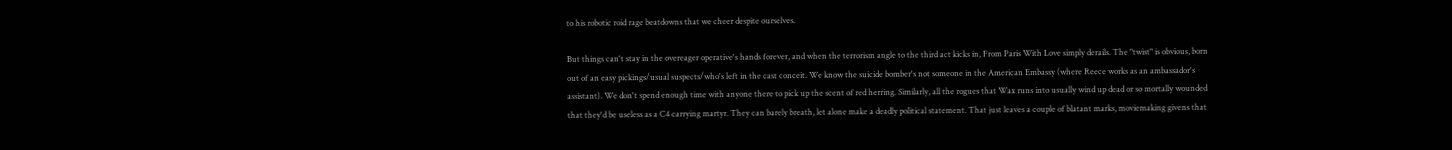to his robotic roid rage beatdowns that we cheer despite ourselves.

But things can't stay in the overeager operative's hands forever, and when the terrorism angle to the third act kicks in, From Paris With Love simply derails. The "twist" is obvious, born out of an easy pickings/usual suspects/who's left in the cast conceit. We know the suicide bomber's not someone in the American Embassy (where Reece works as an ambassador's assistant). We don't spend enough time with anyone there to pick up the scent of red herring. Similarly, all the rogues that Wax runs into usually wind up dead or so mortally wounded that they'd be useless as a C4 carrying martyr. They can barely breath, let alone make a deadly political statement. That just leaves a couple of blatant marks, moviemaking givens that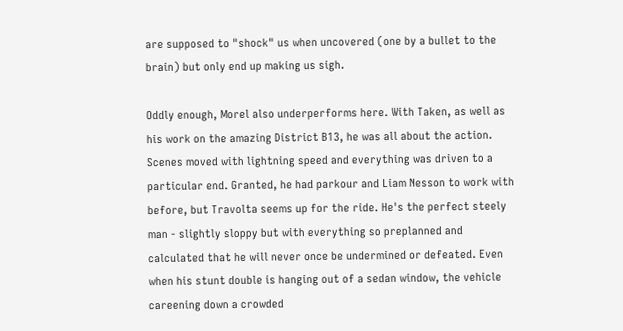are supposed to "shock" us when uncovered (one by a bullet to the brain) but only end up making us sigh.

Oddly enough, Morel also underperforms here. With Taken, as well as his work on the amazing District B13, he was all about the action. Scenes moved with lightning speed and everything was driven to a particular end. Granted, he had parkour and Liam Nesson to work with before, but Travolta seems up for the ride. He's the perfect steely man - slightly sloppy but with everything so preplanned and calculated that he will never once be undermined or defeated. Even when his stunt double is hanging out of a sedan window, the vehicle careening down a crowded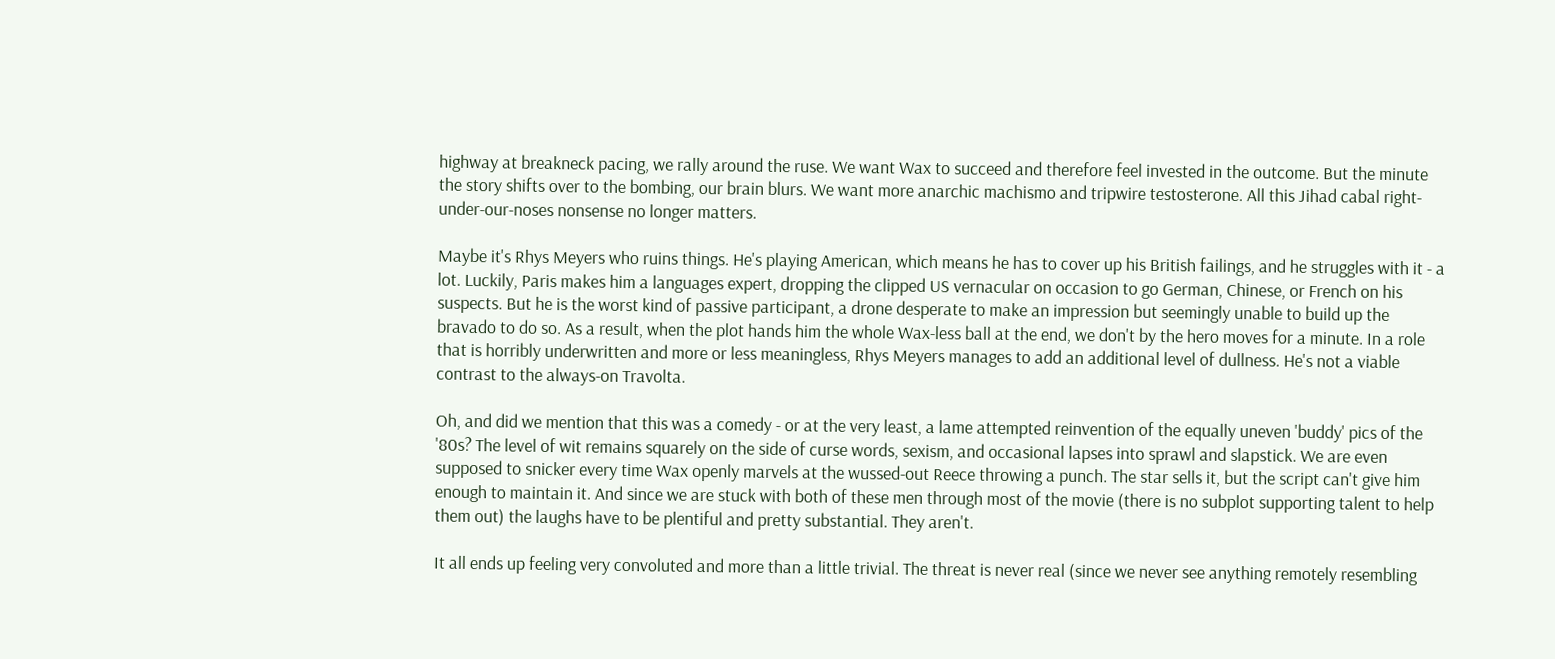highway at breakneck pacing, we rally around the ruse. We want Wax to succeed and therefore feel invested in the outcome. But the minute the story shifts over to the bombing, our brain blurs. We want more anarchic machismo and tripwire testosterone. All this Jihad cabal right-under-our-noses nonsense no longer matters.

Maybe it's Rhys Meyers who ruins things. He's playing American, which means he has to cover up his British failings, and he struggles with it - a lot. Luckily, Paris makes him a languages expert, dropping the clipped US vernacular on occasion to go German, Chinese, or French on his suspects. But he is the worst kind of passive participant, a drone desperate to make an impression but seemingly unable to build up the bravado to do so. As a result, when the plot hands him the whole Wax-less ball at the end, we don't by the hero moves for a minute. In a role that is horribly underwritten and more or less meaningless, Rhys Meyers manages to add an additional level of dullness. He's not a viable contrast to the always-on Travolta.

Oh, and did we mention that this was a comedy - or at the very least, a lame attempted reinvention of the equally uneven 'buddy' pics of the '80s? The level of wit remains squarely on the side of curse words, sexism, and occasional lapses into sprawl and slapstick. We are even supposed to snicker every time Wax openly marvels at the wussed-out Reece throwing a punch. The star sells it, but the script can't give him enough to maintain it. And since we are stuck with both of these men through most of the movie (there is no subplot supporting talent to help them out) the laughs have to be plentiful and pretty substantial. They aren't.

It all ends up feeling very convoluted and more than a little trivial. The threat is never real (since we never see anything remotely resembling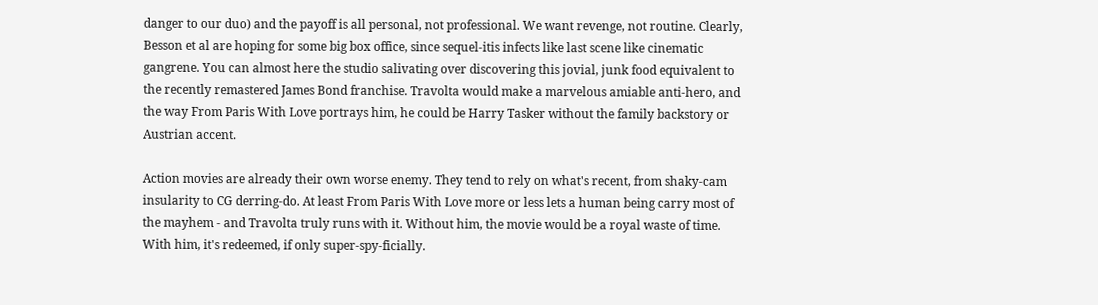danger to our duo) and the payoff is all personal, not professional. We want revenge, not routine. Clearly, Besson et al are hoping for some big box office, since sequel-itis infects like last scene like cinematic gangrene. You can almost here the studio salivating over discovering this jovial, junk food equivalent to the recently remastered James Bond franchise. Travolta would make a marvelous amiable anti-hero, and the way From Paris With Love portrays him, he could be Harry Tasker without the family backstory or Austrian accent.

Action movies are already their own worse enemy. They tend to rely on what's recent, from shaky-cam insularity to CG derring-do. At least From Paris With Love more or less lets a human being carry most of the mayhem - and Travolta truly runs with it. Without him, the movie would be a royal waste of time. With him, it's redeemed, if only super-spy-ficially.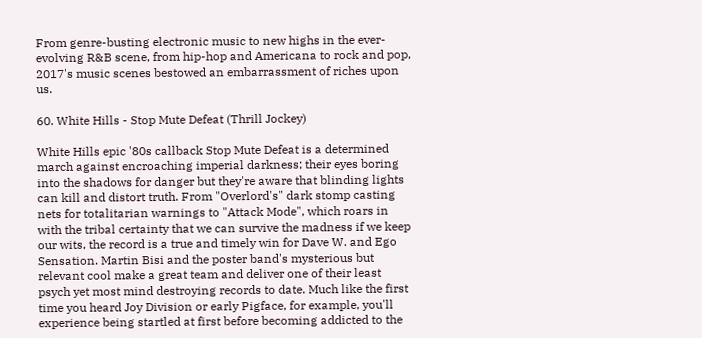From genre-busting electronic music to new highs in the ever-evolving R&B scene, from hip-hop and Americana to rock and pop, 2017's music scenes bestowed an embarrassment of riches upon us.

60. White Hills - Stop Mute Defeat (Thrill Jockey)

White Hills epic '80s callback Stop Mute Defeat is a determined march against encroaching imperial darkness; their eyes boring into the shadows for danger but they're aware that blinding lights can kill and distort truth. From "Overlord's" dark stomp casting nets for totalitarian warnings to "Attack Mode", which roars in with the tribal certainty that we can survive the madness if we keep our wits, the record is a true and timely win for Dave W. and Ego Sensation. Martin Bisi and the poster band's mysterious but relevant cool make a great team and deliver one of their least psych yet most mind destroying records to date. Much like the first time you heard Joy Division or early Pigface, for example, you'll experience being startled at first before becoming addicted to the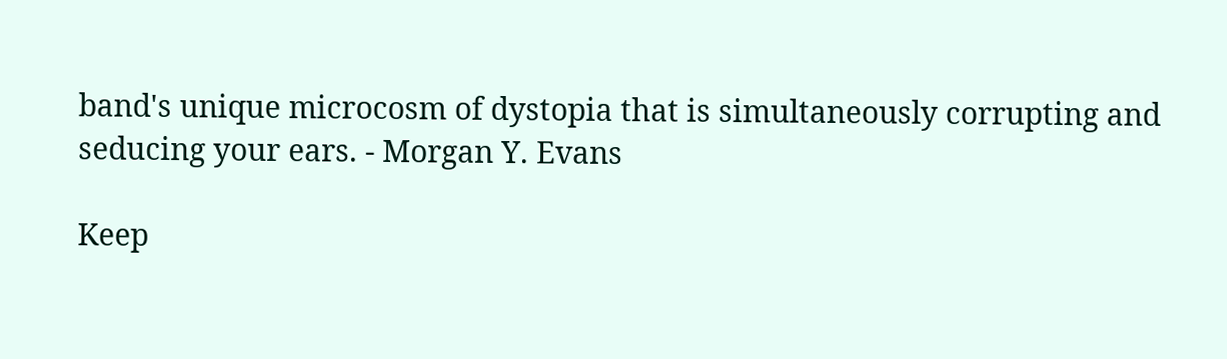band's unique microcosm of dystopia that is simultaneously corrupting and seducing your ears. - Morgan Y. Evans

Keep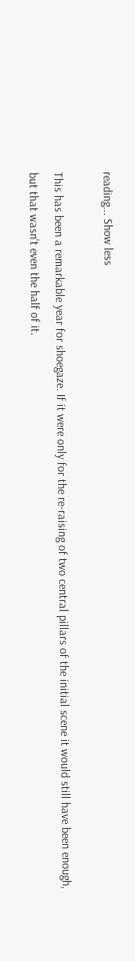reading... Show less

This has been a remarkable year for shoegaze. If it were only for the re-raising of two central pillars of the initial scene it would still have been enough, but that wasn't even the half of it.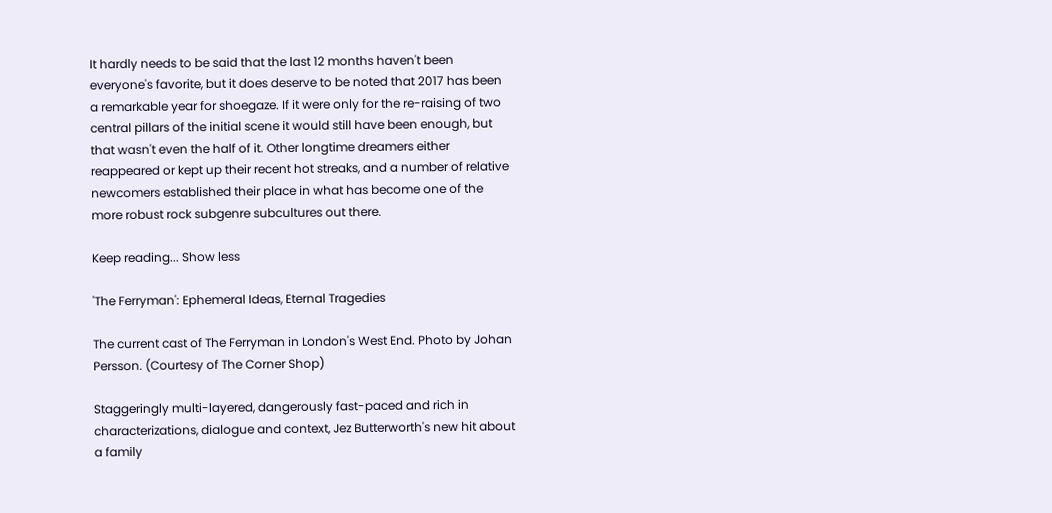It hardly needs to be said that the last 12 months haven't been everyone's favorite, but it does deserve to be noted that 2017 has been a remarkable year for shoegaze. If it were only for the re-raising of two central pillars of the initial scene it would still have been enough, but that wasn't even the half of it. Other longtime dreamers either reappeared or kept up their recent hot streaks, and a number of relative newcomers established their place in what has become one of the more robust rock subgenre subcultures out there.

Keep reading... Show less

'The Ferryman': Ephemeral Ideas, Eternal Tragedies

The current cast of The Ferryman in London's West End. Photo by Johan Persson. (Courtesy of The Corner Shop)

Staggeringly multi-layered, dangerously fast-paced and rich in characterizations, dialogue and context, Jez Butterworth's new hit about a family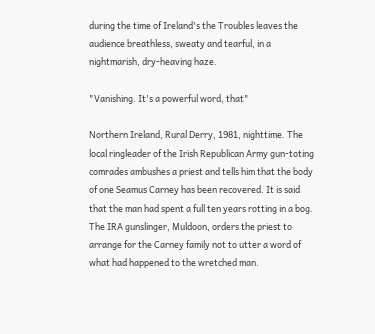during the time of Ireland's the Troubles leaves the audience breathless, sweaty and tearful, in a nightmarish, dry-heaving haze.

"Vanishing. It's a powerful word, that"

Northern Ireland, Rural Derry, 1981, nighttime. The local ringleader of the Irish Republican Army gun-toting comrades ambushes a priest and tells him that the body of one Seamus Carney has been recovered. It is said that the man had spent a full ten years rotting in a bog. The IRA gunslinger, Muldoon, orders the priest to arrange for the Carney family not to utter a word of what had happened to the wretched man.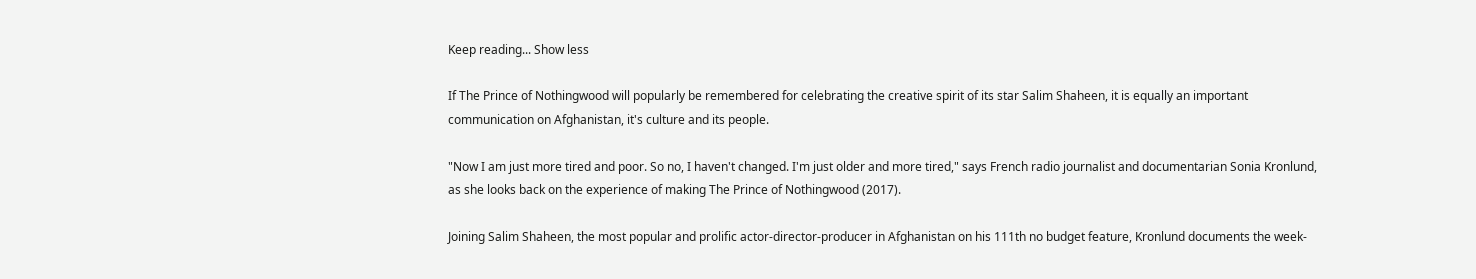Keep reading... Show less

If The Prince of Nothingwood will popularly be remembered for celebrating the creative spirit of its star Salim Shaheen, it is equally an important communication on Afghanistan, it's culture and its people.

"Now I am just more tired and poor. So no, I haven't changed. I'm just older and more tired," says French radio journalist and documentarian Sonia Kronlund, as she looks back on the experience of making The Prince of Nothingwood (2017).

Joining Salim Shaheen, the most popular and prolific actor-director-producer in Afghanistan on his 111th no budget feature, Kronlund documents the week-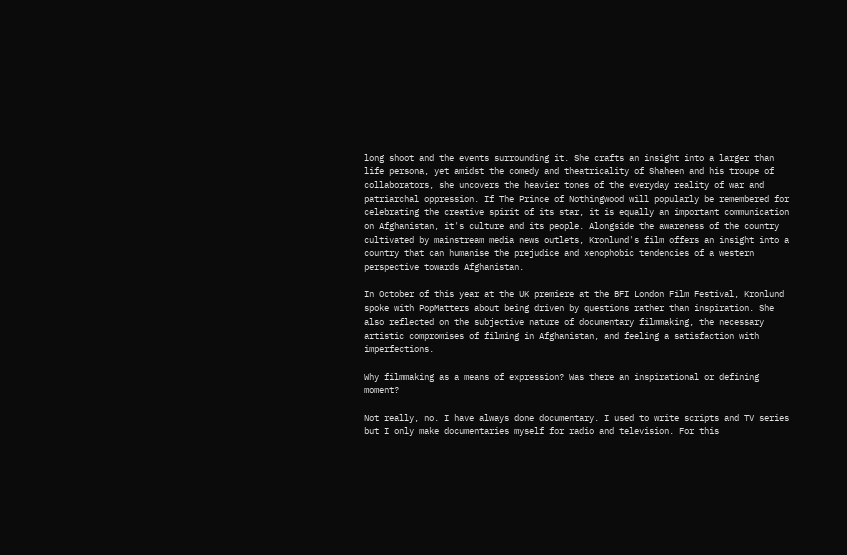long shoot and the events surrounding it. She crafts an insight into a larger than life persona, yet amidst the comedy and theatricality of Shaheen and his troupe of collaborators, she uncovers the heavier tones of the everyday reality of war and patriarchal oppression. If The Prince of Nothingwood will popularly be remembered for celebrating the creative spirit of its star, it is equally an important communication on Afghanistan, it's culture and its people. Alongside the awareness of the country cultivated by mainstream media news outlets, Kronlund's film offers an insight into a country that can humanise the prejudice and xenophobic tendencies of a western perspective towards Afghanistan.

In October of this year at the UK premiere at the BFI London Film Festival, Kronlund spoke with PopMatters about being driven by questions rather than inspiration. She also reflected on the subjective nature of documentary filmmaking, the necessary artistic compromises of filming in Afghanistan, and feeling a satisfaction with imperfections.

Why filmmaking as a means of expression? Was there an inspirational or defining moment?

Not really, no. I have always done documentary. I used to write scripts and TV series but I only make documentaries myself for radio and television. For this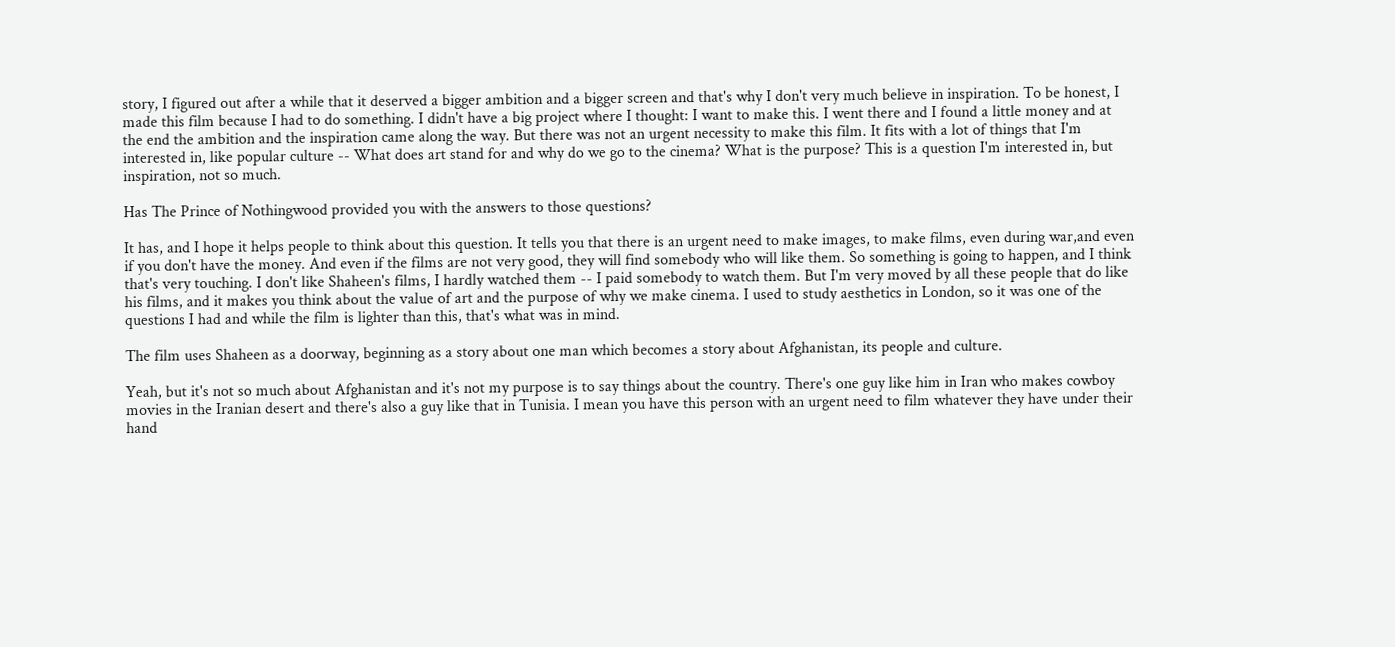story, I figured out after a while that it deserved a bigger ambition and a bigger screen and that's why I don't very much believe in inspiration. To be honest, I made this film because I had to do something. I didn't have a big project where I thought: I want to make this. I went there and I found a little money and at the end the ambition and the inspiration came along the way. But there was not an urgent necessity to make this film. It fits with a lot of things that I'm interested in, like popular culture -- What does art stand for and why do we go to the cinema? What is the purpose? This is a question I'm interested in, but inspiration, not so much.

Has The Prince of Nothingwood provided you with the answers to those questions?

It has, and I hope it helps people to think about this question. It tells you that there is an urgent need to make images, to make films, even during war,and even if you don't have the money. And even if the films are not very good, they will find somebody who will like them. So something is going to happen, and I think that's very touching. I don't like Shaheen's films, I hardly watched them -- I paid somebody to watch them. But I'm very moved by all these people that do like his films, and it makes you think about the value of art and the purpose of why we make cinema. I used to study aesthetics in London, so it was one of the questions I had and while the film is lighter than this, that's what was in mind.

The film uses Shaheen as a doorway, beginning as a story about one man which becomes a story about Afghanistan, its people and culture.

Yeah, but it's not so much about Afghanistan and it's not my purpose is to say things about the country. There's one guy like him in Iran who makes cowboy movies in the Iranian desert and there's also a guy like that in Tunisia. I mean you have this person with an urgent need to film whatever they have under their hand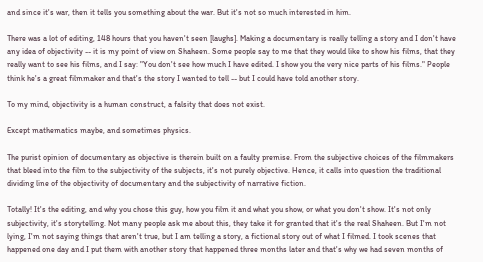and since it's war, then it tells you something about the war. But it's not so much interested in him.

There was a lot of editing, 148 hours that you haven't seen [laughs]. Making a documentary is really telling a story and I don't have any idea of objectivity -- it is my point of view on Shaheen. Some people say to me that they would like to show his films, that they really want to see his films, and I say: "You don't see how much I have edited. I show you the very nice parts of his films." People think he's a great filmmaker and that's the story I wanted to tell -- but I could have told another story.

To my mind, objectivity is a human construct, a falsity that does not exist.

Except mathematics maybe, and sometimes physics.

The purist opinion of documentary as objective is therein built on a faulty premise. From the subjective choices of the filmmakers that bleed into the film to the subjectivity of the subjects, it's not purely objective. Hence, it calls into question the traditional dividing line of the objectivity of documentary and the subjectivity of narrative fiction.

Totally! It's the editing, and why you chose this guy, how you film it and what you show, or what you don't show. It's not only subjectivity, it's storytelling. Not many people ask me about this, they take it for granted that it's the real Shaheen. But I'm not lying, I'm not saying things that aren't true, but I am telling a story, a fictional story out of what I filmed. I took scenes that happened one day and I put them with another story that happened three months later and that's why we had seven months of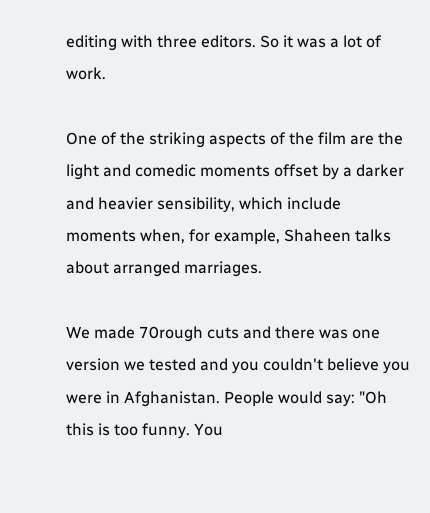editing with three editors. So it was a lot of work.

One of the striking aspects of the film are the light and comedic moments offset by a darker and heavier sensibility, which include moments when, for example, Shaheen talks about arranged marriages.

We made 70rough cuts and there was one version we tested and you couldn't believe you were in Afghanistan. People would say: "Oh this is too funny. You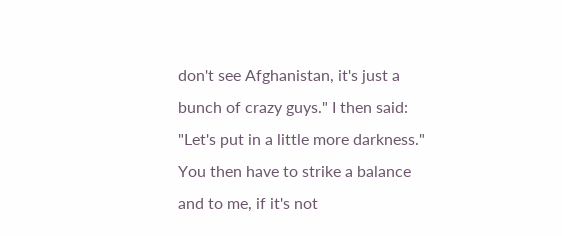don't see Afghanistan, it's just a bunch of crazy guys." I then said: "Let's put in a little more darkness." You then have to strike a balance and to me, if it's not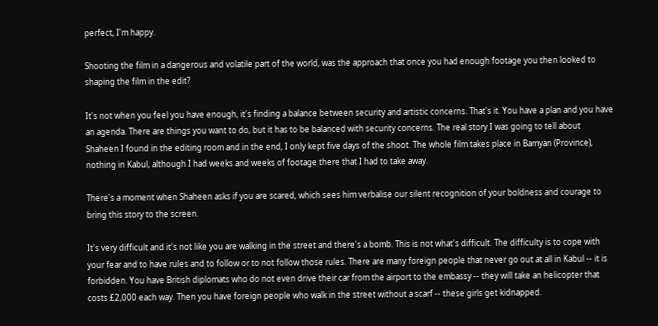perfect, I'm happy.

Shooting the film in a dangerous and volatile part of the world, was the approach that once you had enough footage you then looked to shaping the film in the edit?

It's not when you feel you have enough, it's finding a balance between security and artistic concerns. That's it. You have a plan and you have an agenda. There are things you want to do, but it has to be balanced with security concerns. The real story I was going to tell about Shaheen I found in the editing room and in the end, I only kept five days of the shoot. The whole film takes place in Bamyan (Province), nothing in Kabul, although I had weeks and weeks of footage there that I had to take away.

There's a moment when Shaheen asks if you are scared, which sees him verbalise our silent recognition of your boldness and courage to bring this story to the screen.

It's very difficult and it's not like you are walking in the street and there's a bomb. This is not what's difficult. The difficulty is to cope with your fear and to have rules and to follow or to not follow those rules. There are many foreign people that never go out at all in Kabul -- it is forbidden. You have British diplomats who do not even drive their car from the airport to the embassy -- they will take an helicopter that costs £2,000 each way. Then you have foreign people who walk in the street without a scarf -- these girls get kidnapped.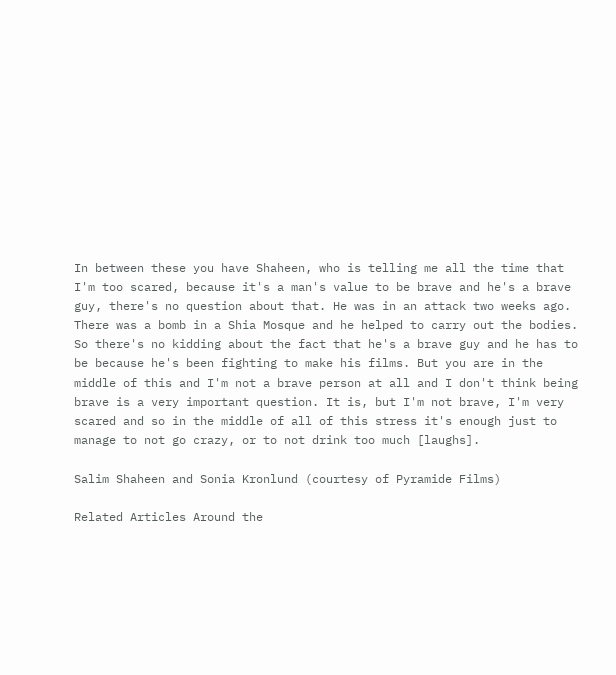In between these you have Shaheen, who is telling me all the time that I'm too scared, because it's a man's value to be brave and he's a brave guy, there's no question about that. He was in an attack two weeks ago. There was a bomb in a Shia Mosque and he helped to carry out the bodies. So there's no kidding about the fact that he's a brave guy and he has to be because he's been fighting to make his films. But you are in the middle of this and I'm not a brave person at all and I don't think being brave is a very important question. It is, but I'm not brave, I'm very scared and so in the middle of all of this stress it's enough just to manage to not go crazy, or to not drink too much [laughs].

Salim Shaheen and Sonia Kronlund (courtesy of Pyramide Films)

Related Articles Around the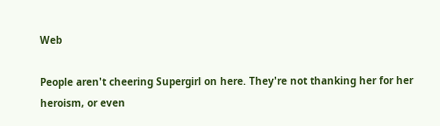Web

People aren't cheering Supergirl on here. They're not thanking her for her heroism, or even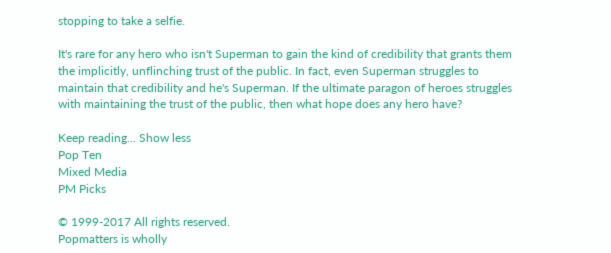stopping to take a selfie.

It's rare for any hero who isn't Superman to gain the kind of credibility that grants them the implicitly, unflinching trust of the public. In fact, even Superman struggles to maintain that credibility and he's Superman. If the ultimate paragon of heroes struggles with maintaining the trust of the public, then what hope does any hero have?

Keep reading... Show less
Pop Ten
Mixed Media
PM Picks

© 1999-2017 All rights reserved.
Popmatters is wholly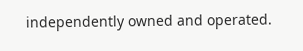independently owned and operated.